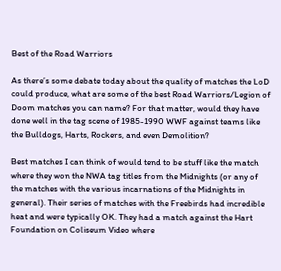Best of the Road Warriors

As there’s some debate today about the quality of matches the LoD could produce, what are some of the best Road Warriors/Legion of Doom matches you can name? For that matter, would they have done well in the tag scene of 1985-1990 WWF against teams like the Bulldogs, Harts, Rockers, and even Demolition?

Best matches I can think of would tend to be stuff like the match where they won the NWA tag titles from the Midnights (or any of the matches with the various incarnations of the Midnights in general). Their series of matches with the Freebirds had incredible heat and were typically OK. They had a match against the Hart Foundation on Coliseum Video where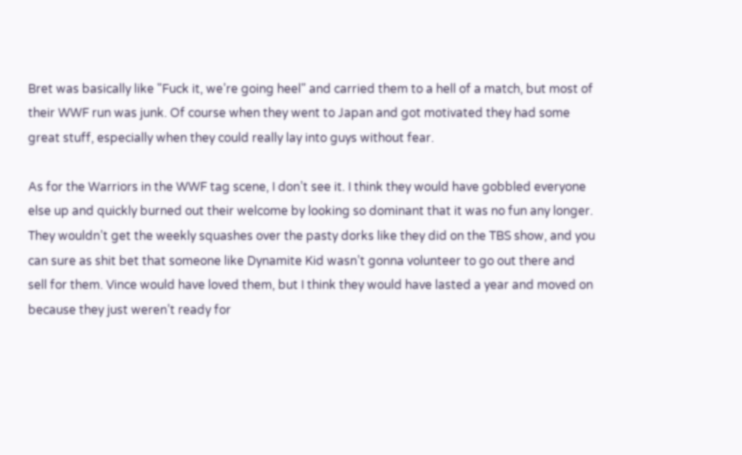Bret was basically like "Fuck it, we’re going heel" and carried them to a hell of a match, but most of their WWF run was junk. Of course when they went to Japan and got motivated they had some great stuff, especially when they could really lay into guys without fear.

As for the Warriors in the WWF tag scene, I don’t see it. I think they would have gobbled everyone else up and quickly burned out their welcome by looking so dominant that it was no fun any longer. They wouldn’t get the weekly squashes over the pasty dorks like they did on the TBS show, and you can sure as shit bet that someone like Dynamite Kid wasn’t gonna volunteer to go out there and sell for them. Vince would have loved them, but I think they would have lasted a year and moved on because they just weren’t ready for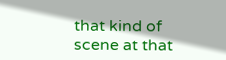that kind of scene at that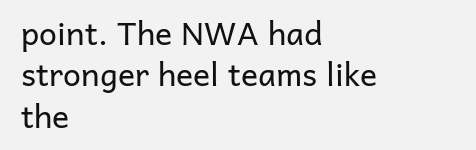point. The NWA had stronger heel teams like the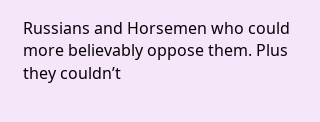Russians and Horsemen who could more believably oppose them. Plus they couldn’t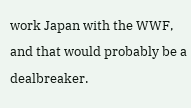work Japan with the WWF, and that would probably be a dealbreaker.